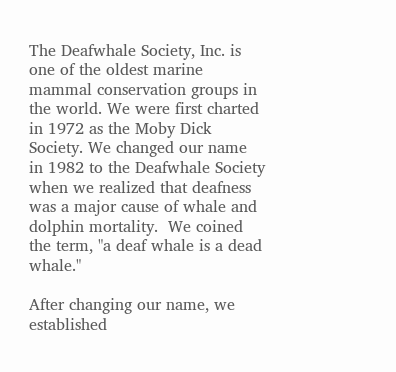The Deafwhale Society, Inc. is one of the oldest marine mammal conservation groups in the world. We were first charted in 1972 as the Moby Dick Society. We changed our name in 1982 to the Deafwhale Society when we realized that deafness was a major cause of whale and dolphin mortality.  We coined the term, "a deaf whale is a dead whale."

After changing our name, we established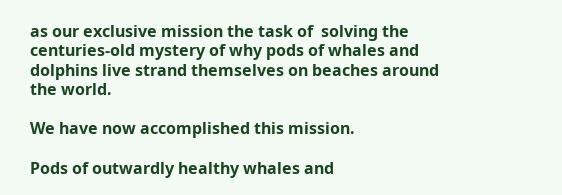as our exclusive mission the task of  solving the centuries-old mystery of why pods of whales and dolphins live strand themselves on beaches around the world.

We have now accomplished this mission.

Pods of outwardly healthy whales and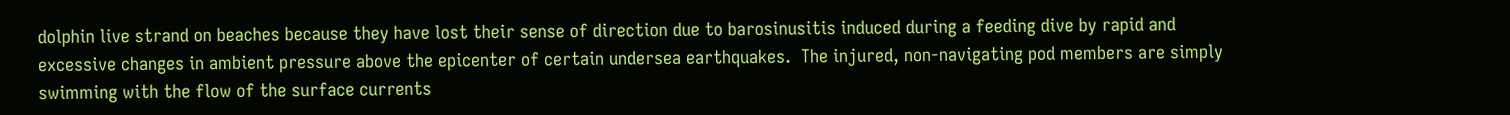dolphin live strand on beaches because they have lost their sense of direction due to barosinusitis induced during a feeding dive by rapid and excessive changes in ambient pressure above the epicenter of certain undersea earthquakes.  The injured, non-navigating pod members are simply swimming with the flow of the surface currents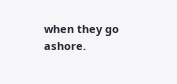when they go ashore.